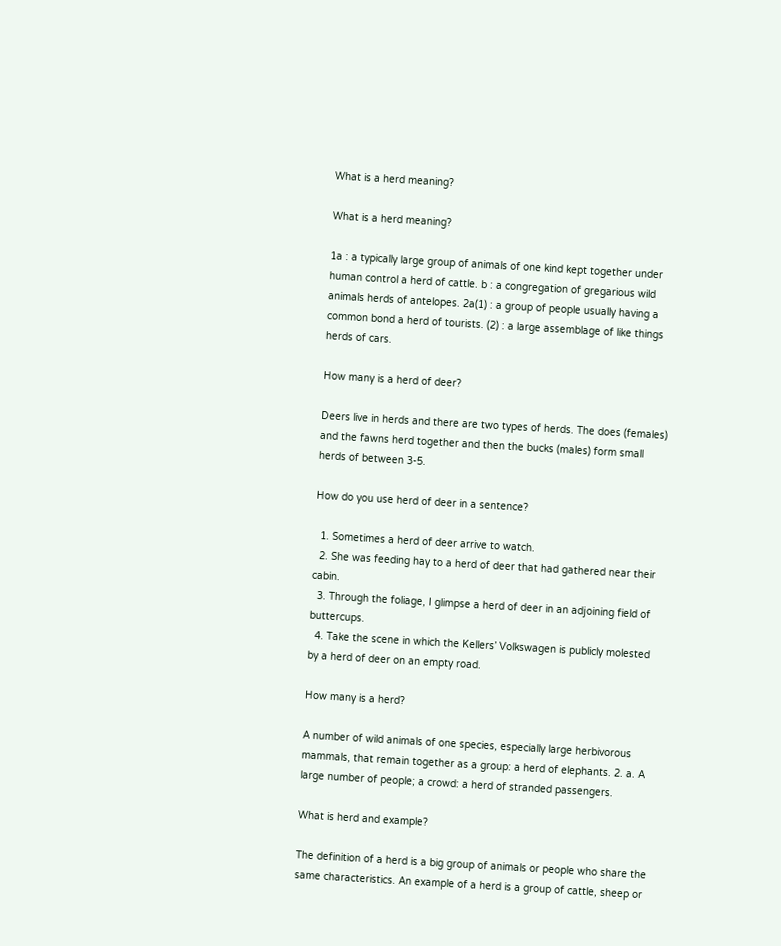What is a herd meaning?

What is a herd meaning?

1a : a typically large group of animals of one kind kept together under human control a herd of cattle. b : a congregation of gregarious wild animals herds of antelopes. 2a(1) : a group of people usually having a common bond a herd of tourists. (2) : a large assemblage of like things herds of cars.

How many is a herd of deer?

Deers live in herds and there are two types of herds. The does (females) and the fawns herd together and then the bucks (males) form small herds of between 3-5.

How do you use herd of deer in a sentence?

  1. Sometimes a herd of deer arrive to watch.
  2. She was feeding hay to a herd of deer that had gathered near their cabin.
  3. Through the foliage, I glimpse a herd of deer in an adjoining field of buttercups.
  4. Take the scene in which the Kellers’ Volkswagen is publicly molested by a herd of deer on an empty road.

How many is a herd?

A number of wild animals of one species, especially large herbivorous mammals, that remain together as a group: a herd of elephants. 2. a. A large number of people; a crowd: a herd of stranded passengers.

What is herd and example?

The definition of a herd is a big group of animals or people who share the same characteristics. An example of a herd is a group of cattle, sheep or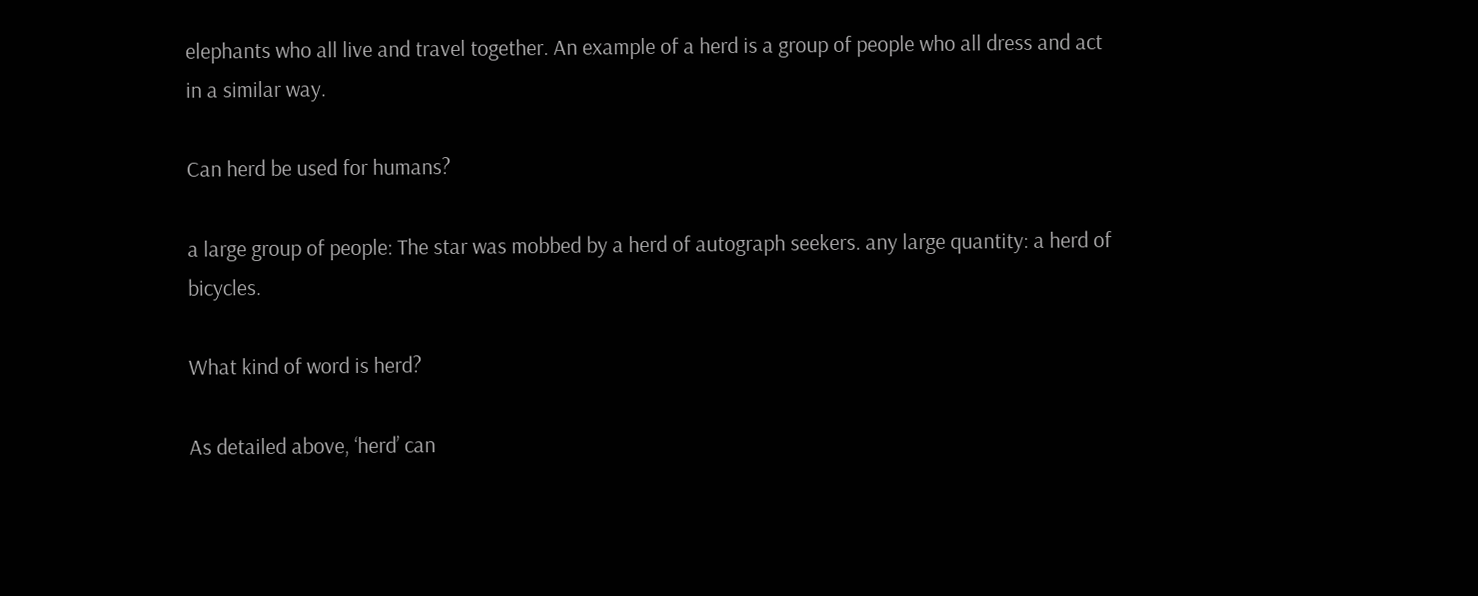elephants who all live and travel together. An example of a herd is a group of people who all dress and act in a similar way.

Can herd be used for humans?

a large group of people: The star was mobbed by a herd of autograph seekers. any large quantity: a herd of bicycles.

What kind of word is herd?

As detailed above, ‘herd’ can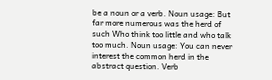be a noun or a verb. Noun usage: But far more numerous was the herd of such Who think too little and who talk too much. Noun usage: You can never interest the common herd in the abstract question. Verb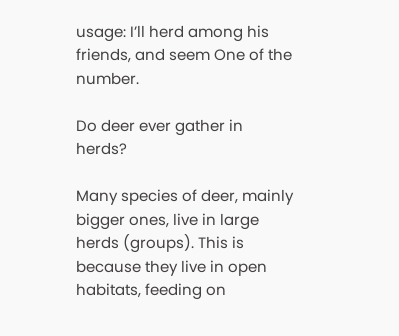usage: I’ll herd among his friends, and seem One of the number.

Do deer ever gather in herds?

Many species of deer, mainly bigger ones, live in large herds (groups). This is because they live in open habitats, feeding on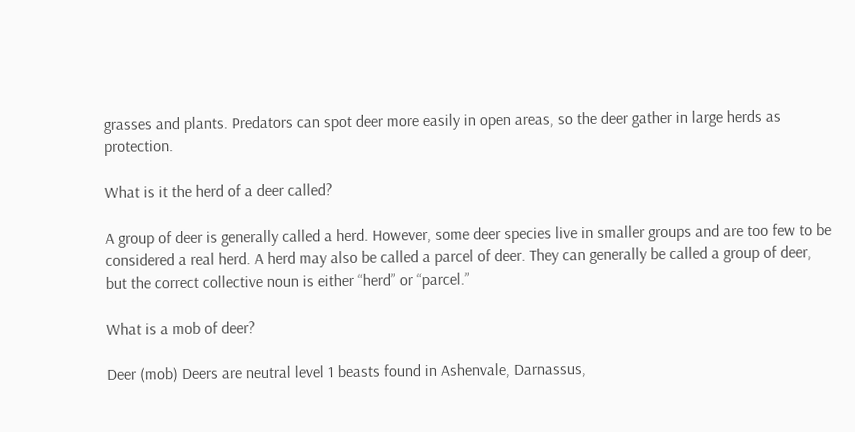grasses and plants. Predators can spot deer more easily in open areas, so the deer gather in large herds as protection.

What is it the herd of a deer called?

A group of deer is generally called a herd. However, some deer species live in smaller groups and are too few to be considered a real herd. A herd may also be called a parcel of deer. They can generally be called a group of deer, but the correct collective noun is either “herd” or “parcel.”

What is a mob of deer?

Deer (mob) Deers are neutral level 1 beasts found in Ashenvale, Darnassus,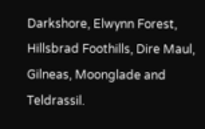Darkshore, Elwynn Forest, Hillsbrad Foothills, Dire Maul, Gilneas, Moonglade and Teldrassil.